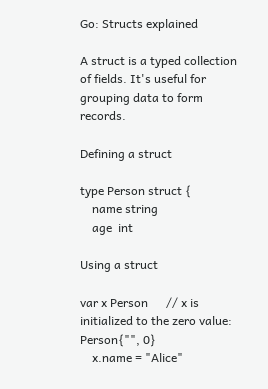Go: Structs explained

A struct is a typed collection of fields. It's useful for grouping data to form records.

Defining a struct

type Person struct {
    name string
    age  int

Using a struct

var x Person      // x is initialized to the zero value: Person{"", 0}
    x.name = "Alice"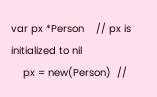var px *Person    // px is initialized to nil
    px = new(Person)  //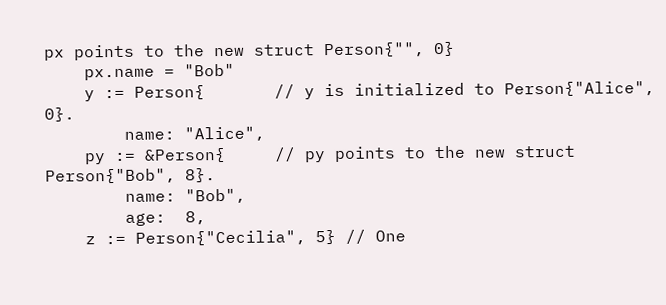px points to the new struct Person{"", 0}
    px.name = "Bob"
    y := Person{       // y is initialized to Person{"Alice", 0}.
        name: "Alice",
    py := &Person{     // py points to the new struct Person{"Bob", 8}.
        name: "Bob",
        age:  8,
    z := Person{"Cecilia", 5} // One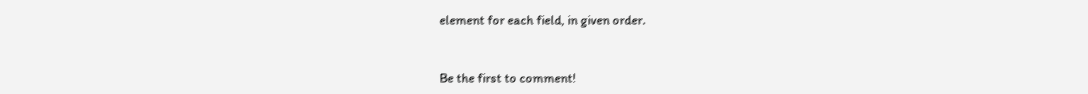element for each field, in given order.


Be the first to comment!